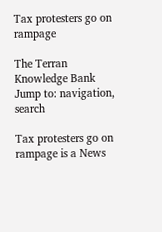Tax protesters go on rampage

The Terran Knowledge Bank
Jump to: navigation, search

Tax protesters go on rampage is a News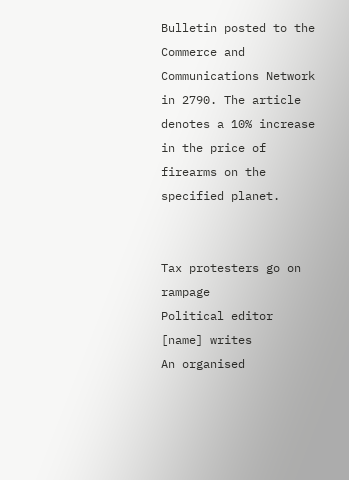Bulletin posted to the Commerce and Communications Network in 2790. The article denotes a 10% increase in the price of firearms on the specified planet.


Tax protesters go on rampage
Political editor [name] writes
An organised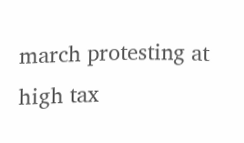march protesting at high tax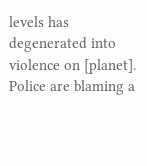levels has degenerated into violence on [planet]. Police are blaming a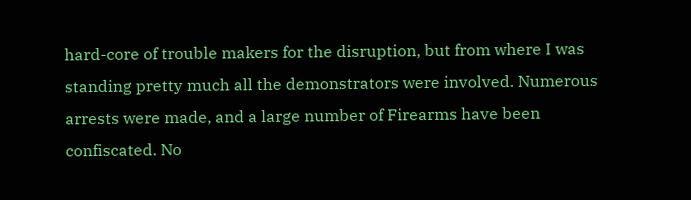hard-core of trouble makers for the disruption, but from where I was standing pretty much all the demonstrators were involved. Numerous arrests were made, and a large number of Firearms have been confiscated. No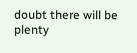doubt there will be plenty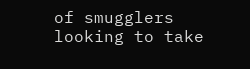of smugglers looking to take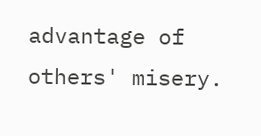advantage of others' misery.